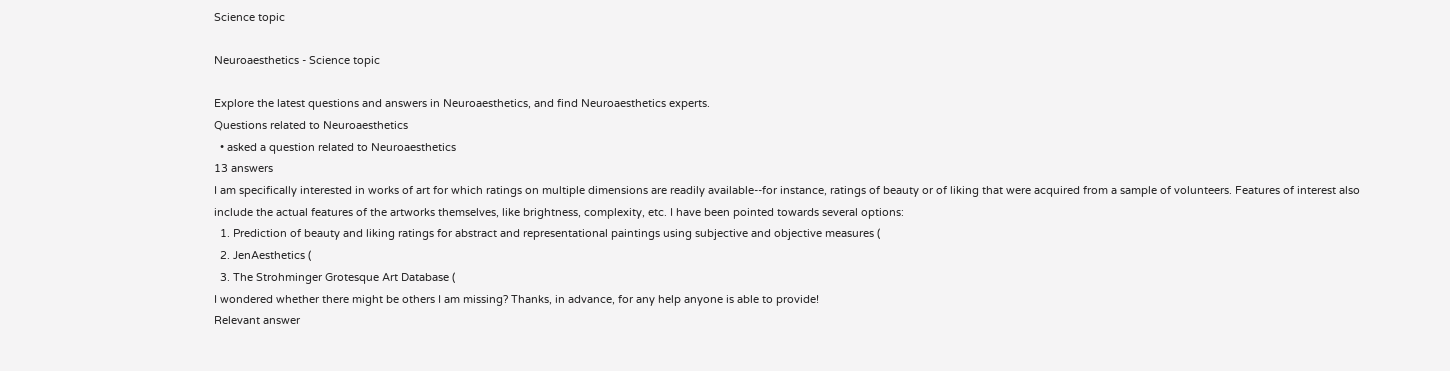Science topic

Neuroaesthetics - Science topic

Explore the latest questions and answers in Neuroaesthetics, and find Neuroaesthetics experts.
Questions related to Neuroaesthetics
  • asked a question related to Neuroaesthetics
13 answers
I am specifically interested in works of art for which ratings on multiple dimensions are readily available--for instance, ratings of beauty or of liking that were acquired from a sample of volunteers. Features of interest also include the actual features of the artworks themselves, like brightness, complexity, etc. I have been pointed towards several options:
  1. Prediction of beauty and liking ratings for abstract and representational paintings using subjective and objective measures (
  2. JenAesthetics (
  3. The Strohminger Grotesque Art Database (
I wondered whether there might be others I am missing? Thanks, in advance, for any help anyone is able to provide!
Relevant answer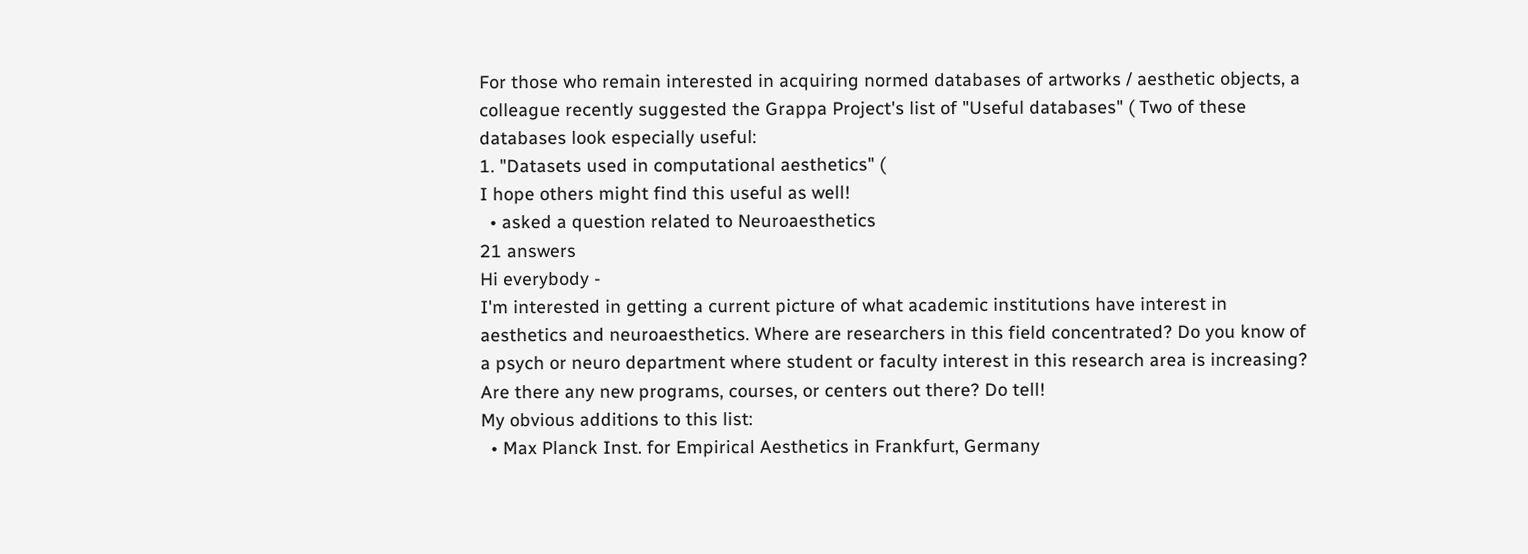For those who remain interested in acquiring normed databases of artworks / aesthetic objects, a colleague recently suggested the Grappa Project's list of "Useful databases" ( Two of these databases look especially useful:
1. "Datasets used in computational aesthetics" (
I hope others might find this useful as well!
  • asked a question related to Neuroaesthetics
21 answers
Hi everybody -
I'm interested in getting a current picture of what academic institutions have interest in aesthetics and neuroaesthetics. Where are researchers in this field concentrated? Do you know of a psych or neuro department where student or faculty interest in this research area is increasing? Are there any new programs, courses, or centers out there? Do tell!
My obvious additions to this list:
  • Max Planck Inst. for Empirical Aesthetics in Frankfurt, Germany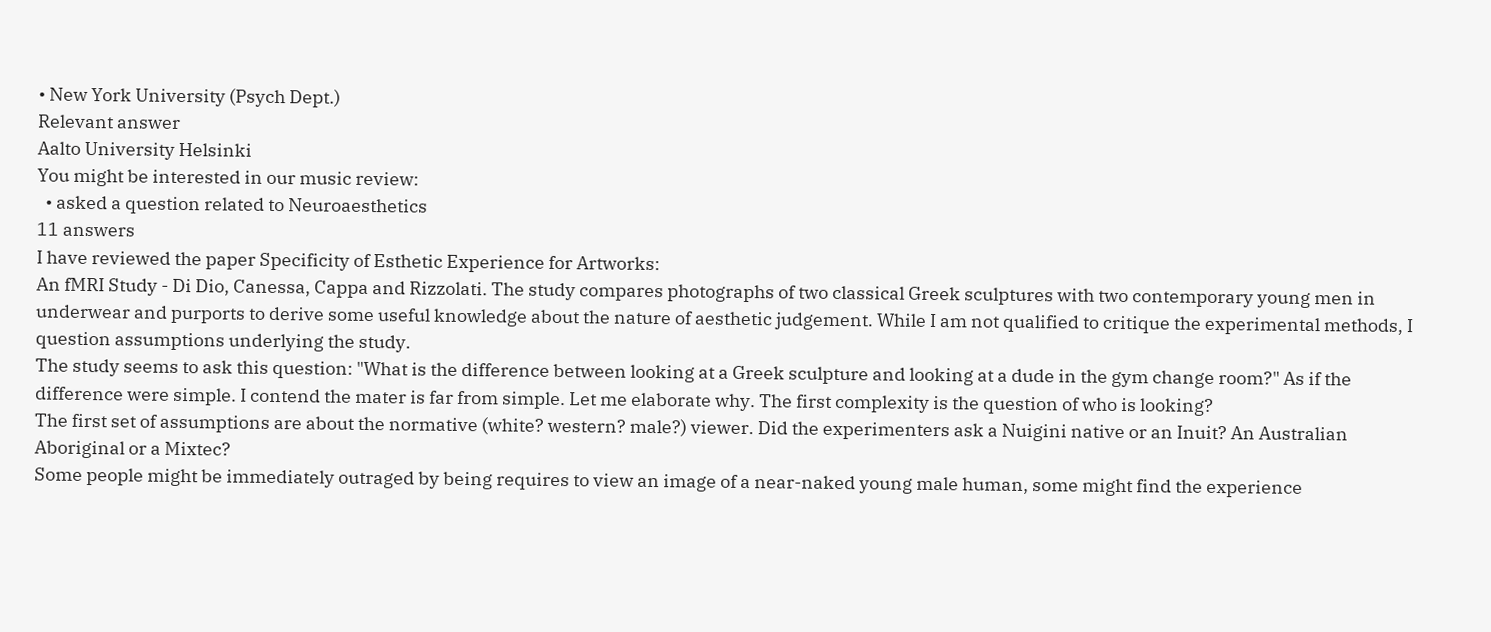• New York University (Psych Dept.)
Relevant answer
Aalto University Helsinki
You might be interested in our music review:
  • asked a question related to Neuroaesthetics
11 answers
I have reviewed the paper Specificity of Esthetic Experience for Artworks:
An fMRI Study - Di Dio, Canessa, Cappa and Rizzolati. The study compares photographs of two classical Greek sculptures with two contemporary young men in underwear and purports to derive some useful knowledge about the nature of aesthetic judgement. While I am not qualified to critique the experimental methods, I question assumptions underlying the study.
The study seems to ask this question: "What is the difference between looking at a Greek sculpture and looking at a dude in the gym change room?" As if the difference were simple. I contend the mater is far from simple. Let me elaborate why. The first complexity is the question of who is looking?
The first set of assumptions are about the normative (white? western? male?) viewer. Did the experimenters ask a Nuigini native or an Inuit? An Australian Aboriginal or a Mixtec?
Some people might be immediately outraged by being requires to view an image of a near-naked young male human, some might find the experience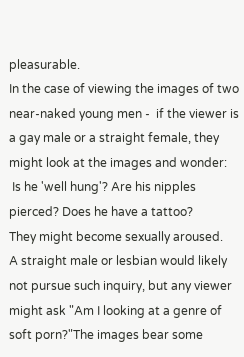pleasurable.
In the case of viewing the images of two near-naked young men -  if the viewer is a gay male or a straight female, they might look at the images and wonder:
 Is he 'well hung'? Are his nipples pierced? Does he have a tattoo?
They might become sexually aroused.
A straight male or lesbian would likely not pursue such inquiry, but any viewer might ask "Am I looking at a genre of soft porn?"The images bear some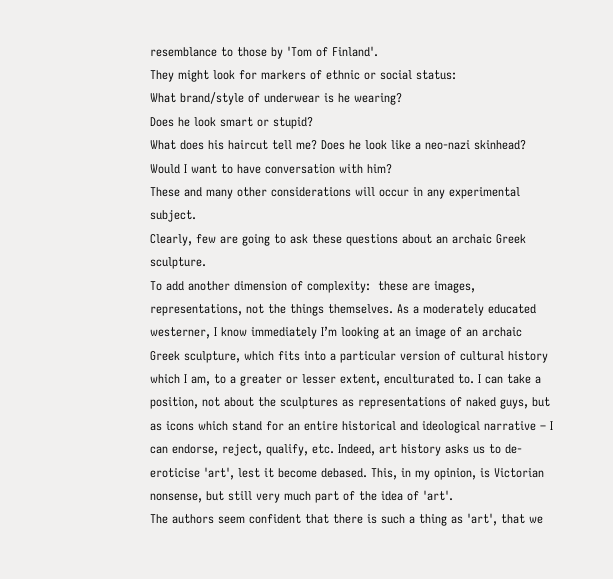resemblance to those by 'Tom of Finland'.
They might look for markers of ethnic or social status:
What brand/style of underwear is he wearing?
Does he look smart or stupid?
What does his haircut tell me? Does he look like a neo-nazi skinhead?
Would I want to have conversation with him?
These and many other considerations will occur in any experimental subject.
Clearly, few are going to ask these questions about an archaic Greek sculpture.
To add another dimension of complexity:  these are images, representations, not the things themselves. As a moderately educated westerner, I know immediately I’m looking at an image of an archaic Greek sculpture, which fits into a particular version of cultural history which I am, to a greater or lesser extent, enculturated to. I can take a position, not about the sculptures as representations of naked guys, but as icons which stand for an entire historical and ideological narrative – I can endorse, reject, qualify, etc. Indeed, art history asks us to de-eroticise 'art', lest it become debased. This, in my opinion, is Victorian nonsense, but still very much part of the idea of 'art'.
The authors seem confident that there is such a thing as 'art', that we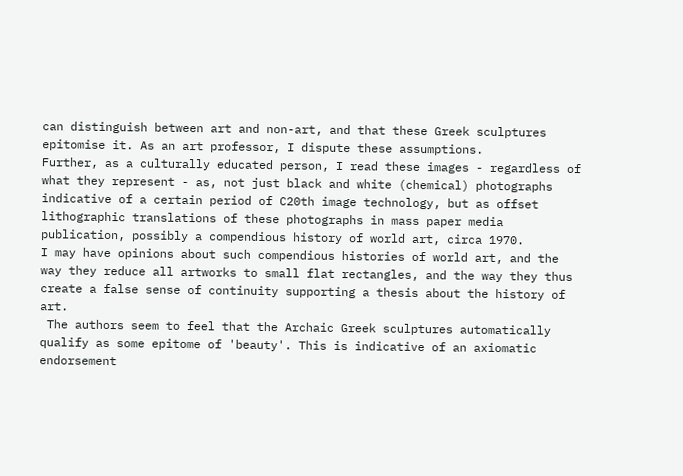can distinguish between art and non-art, and that these Greek sculptures epitomise it. As an art professor, I dispute these assumptions.
Further, as a culturally educated person, I read these images - regardless of what they represent - as, not just black and white (chemical) photographs indicative of a certain period of C20th image technology, but as offset lithographic translations of these photographs in mass paper media publication, possibly a compendious history of world art, circa 1970.
I may have opinions about such compendious histories of world art, and the way they reduce all artworks to small flat rectangles, and the way they thus create a false sense of continuity supporting a thesis about the history of art.
 The authors seem to feel that the Archaic Greek sculptures automatically qualify as some epitome of 'beauty'. This is indicative of an axiomatic endorsement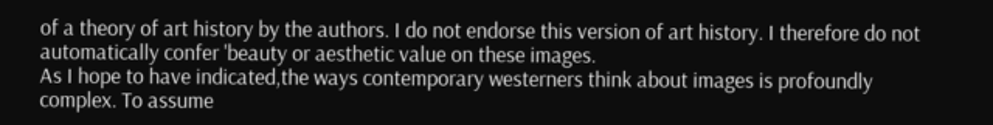of a theory of art history by the authors. I do not endorse this version of art history. I therefore do not automatically confer 'beauty or aesthetic value on these images.
As I hope to have indicated,the ways contemporary westerners think about images is profoundly complex. To assume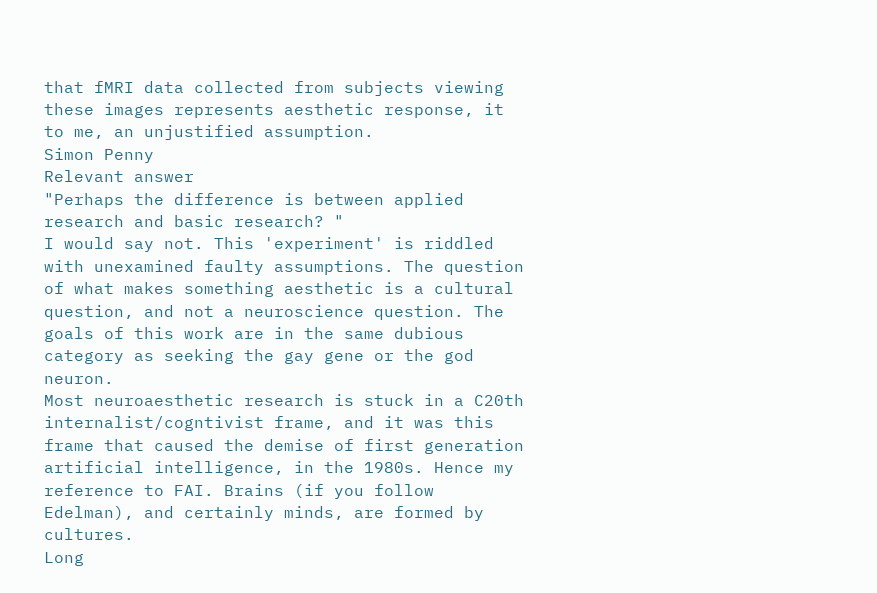that fMRI data collected from subjects viewing these images represents aesthetic response, it to me, an unjustified assumption.
Simon Penny
Relevant answer
"Perhaps the difference is between applied research and basic research? "
I would say not. This 'experiment' is riddled with unexamined faulty assumptions. The question of what makes something aesthetic is a cultural question, and not a neuroscience question. The goals of this work are in the same dubious category as seeking the gay gene or the god neuron.
Most neuroaesthetic research is stuck in a C20th internalist/cogntivist frame, and it was this frame that caused the demise of first generation artificial intelligence, in the 1980s. Hence my reference to FAI. Brains (if you follow Edelman), and certainly minds, are formed by cultures.
Long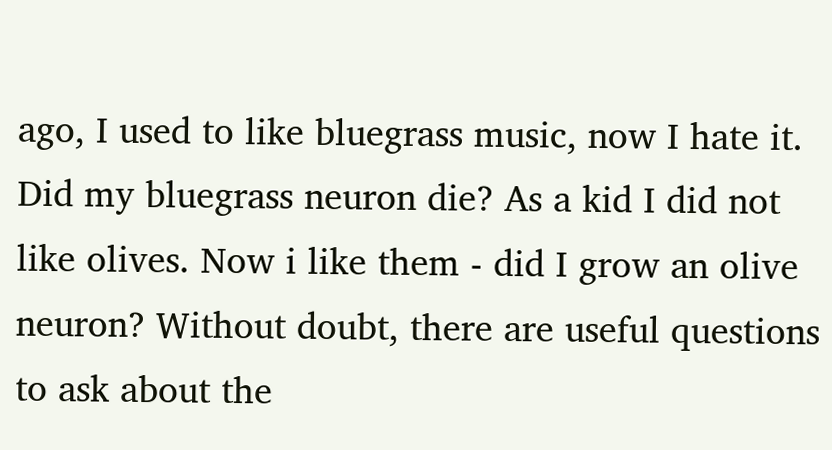ago, I used to like bluegrass music, now I hate it. Did my bluegrass neuron die? As a kid I did not like olives. Now i like them - did I grow an olive neuron? Without doubt, there are useful questions to ask about the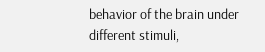behavior of the brain under different stimuli,